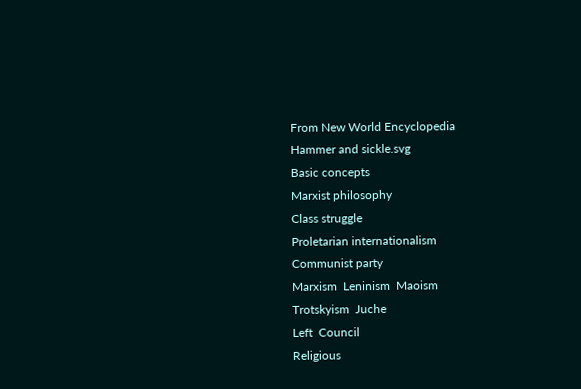From New World Encyclopedia
Hammer and sickle.svg
Basic concepts
Marxist philosophy
Class struggle
Proletarian internationalism
Communist party
Marxism  Leninism  Maoism
Trotskyism  Juche
Left  Council
Religious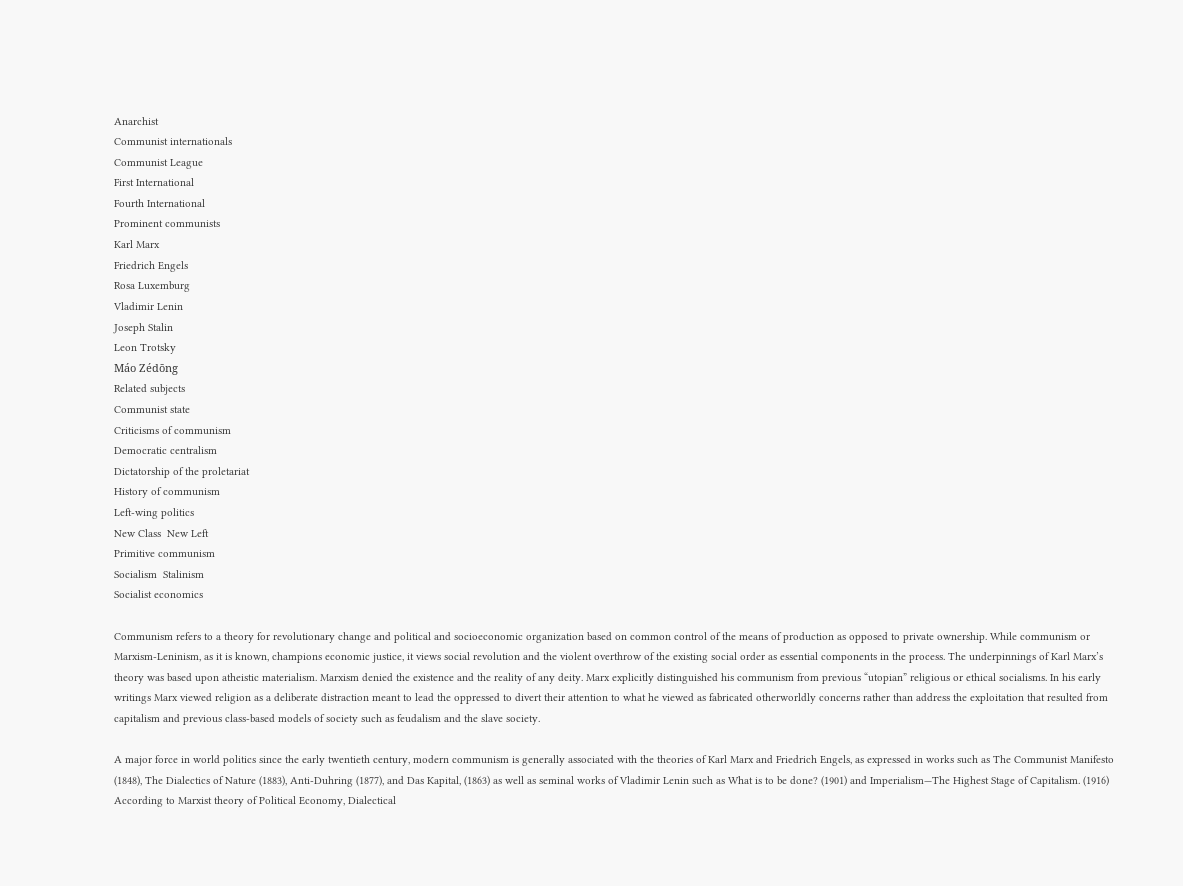Anarchist
Communist internationals
Communist League
First International
Fourth International
Prominent communists
Karl Marx
Friedrich Engels
Rosa Luxemburg
Vladimir Lenin
Joseph Stalin
Leon Trotsky
Máo Zédōng
Related subjects
Communist state
Criticisms of communism
Democratic centralism
Dictatorship of the proletariat
History of communism
Left-wing politics
New Class  New Left
Primitive communism
Socialism  Stalinism
Socialist economics

Communism refers to a theory for revolutionary change and political and socioeconomic organization based on common control of the means of production as opposed to private ownership. While communism or Marxism-Leninism, as it is known, champions economic justice, it views social revolution and the violent overthrow of the existing social order as essential components in the process. The underpinnings of Karl Marx’s theory was based upon atheistic materialism. Marxism denied the existence and the reality of any deity. Marx explicitly distinguished his communism from previous “utopian” religious or ethical socialisms. In his early writings Marx viewed religion as a deliberate distraction meant to lead the oppressed to divert their attention to what he viewed as fabricated otherworldly concerns rather than address the exploitation that resulted from capitalism and previous class-based models of society such as feudalism and the slave society.

A major force in world politics since the early twentieth century, modern communism is generally associated with the theories of Karl Marx and Friedrich Engels, as expressed in works such as The Communist Manifesto (1848), The Dialectics of Nature (1883), Anti-Duhring (1877), and Das Kapital, (1863) as well as seminal works of Vladimir Lenin such as What is to be done? (1901) and Imperialism—The Highest Stage of Capitalism. (1916) According to Marxist theory of Political Economy, Dialectical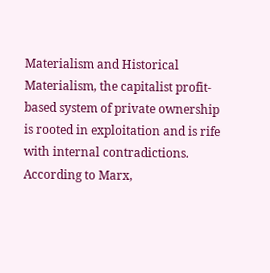Materialism and Historical Materialism, the capitalist profit-based system of private ownership is rooted in exploitation and is rife with internal contradictions. According to Marx,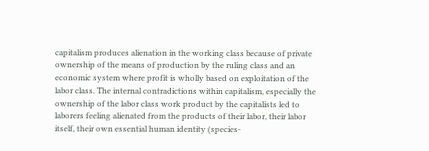capitalism produces alienation in the working class because of private ownership of the means of production by the ruling class and an economic system where profit is wholly based on exploitation of the labor class. The internal contradictions within capitalism, especially the ownership of the labor class work product by the capitalists led to laborers feeling alienated from the products of their labor, their labor itself, their own essential human identity (species-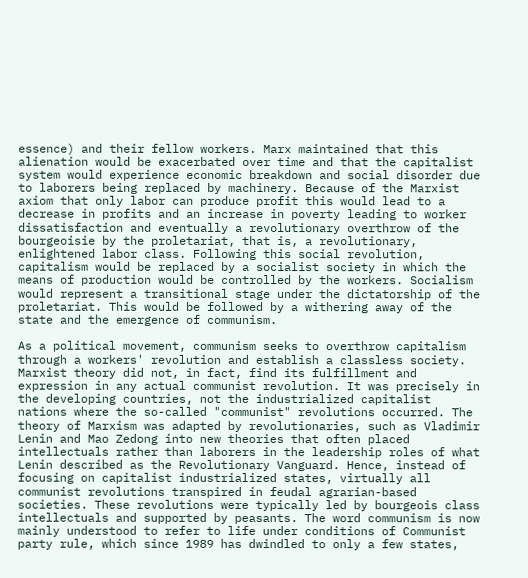essence) and their fellow workers. Marx maintained that this alienation would be exacerbated over time and that the capitalist system would experience economic breakdown and social disorder due to laborers being replaced by machinery. Because of the Marxist axiom that only labor can produce profit this would lead to a decrease in profits and an increase in poverty leading to worker dissatisfaction and eventually a revolutionary overthrow of the bourgeoisie by the proletariat, that is, a revolutionary, enlightened labor class. Following this social revolution, capitalism would be replaced by a socialist society in which the means of production would be controlled by the workers. Socialism would represent a transitional stage under the dictatorship of the proletariat. This would be followed by a withering away of the state and the emergence of communism.

As a political movement, communism seeks to overthrow capitalism through a workers' revolution and establish a classless society. Marxist theory did not, in fact, find its fulfillment and expression in any actual communist revolution. It was precisely in the developing countries, not the industrialized capitalist nations where the so-called "communist" revolutions occurred. The theory of Marxism was adapted by revolutionaries, such as Vladimir Lenin and Mao Zedong into new theories that often placed intellectuals rather than laborers in the leadership roles of what Lenin described as the Revolutionary Vanguard. Hence, instead of focusing on capitalist industrialized states, virtually all communist revolutions transpired in feudal agrarian-based societies. These revolutions were typically led by bourgeois class intellectuals and supported by peasants. The word communism is now mainly understood to refer to life under conditions of Communist party rule, which since 1989 has dwindled to only a few states,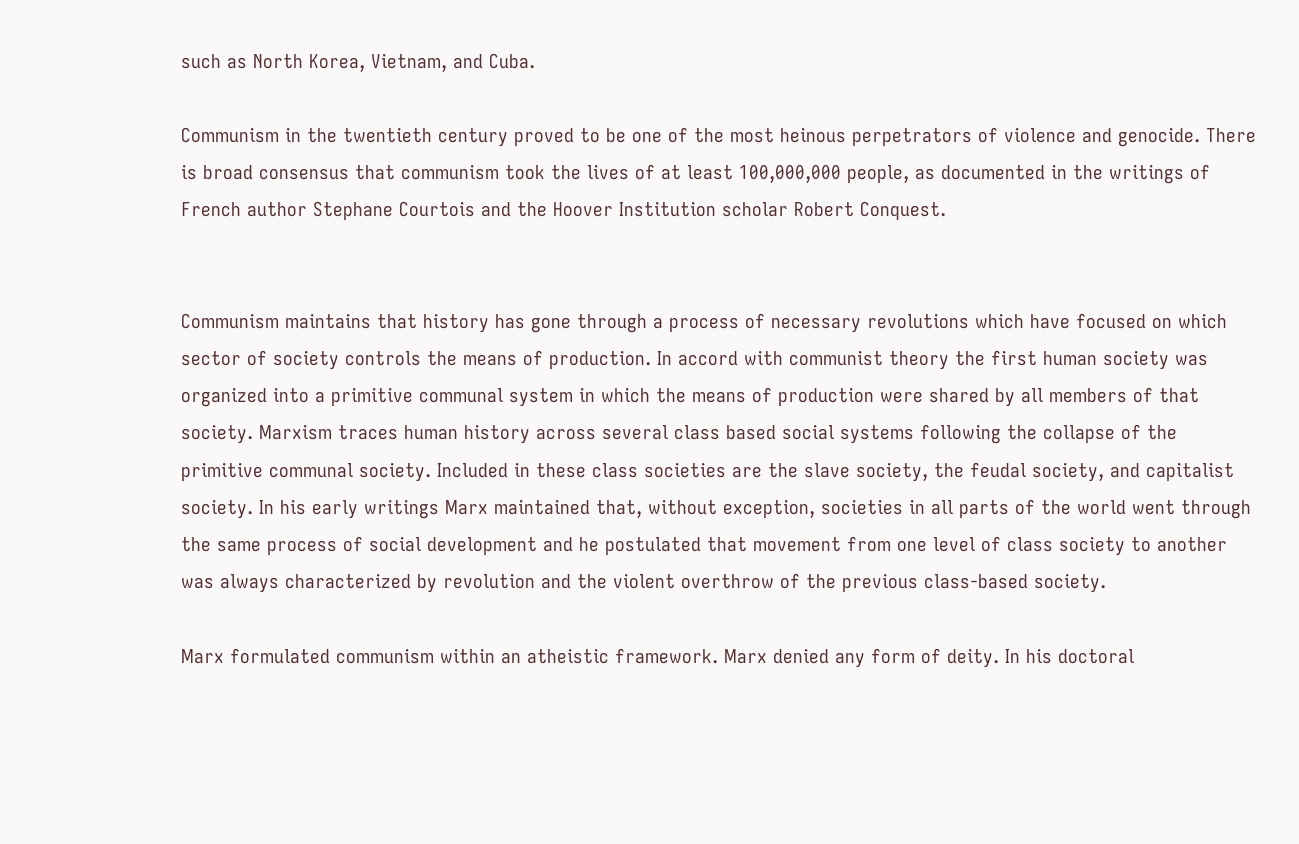such as North Korea, Vietnam, and Cuba.

Communism in the twentieth century proved to be one of the most heinous perpetrators of violence and genocide. There is broad consensus that communism took the lives of at least 100,000,000 people, as documented in the writings of French author Stephane Courtois and the Hoover Institution scholar Robert Conquest.


Communism maintains that history has gone through a process of necessary revolutions which have focused on which sector of society controls the means of production. In accord with communist theory the first human society was organized into a primitive communal system in which the means of production were shared by all members of that society. Marxism traces human history across several class based social systems following the collapse of the primitive communal society. Included in these class societies are the slave society, the feudal society, and capitalist society. In his early writings Marx maintained that, without exception, societies in all parts of the world went through the same process of social development and he postulated that movement from one level of class society to another was always characterized by revolution and the violent overthrow of the previous class-based society.

Marx formulated communism within an atheistic framework. Marx denied any form of deity. In his doctoral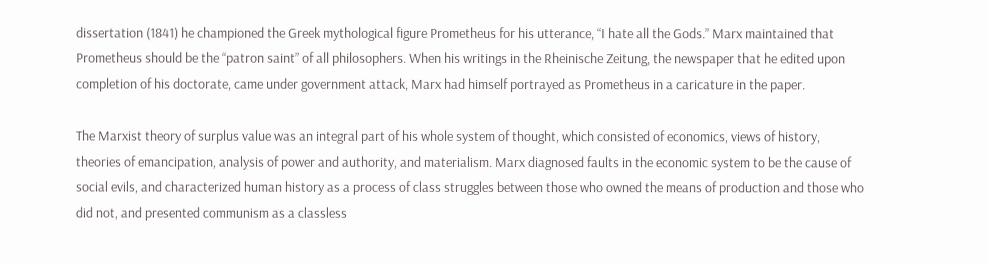dissertation (1841) he championed the Greek mythological figure Prometheus for his utterance, “I hate all the Gods.” Marx maintained that Prometheus should be the “patron saint” of all philosophers. When his writings in the Rheinische Zeitung, the newspaper that he edited upon completion of his doctorate, came under government attack, Marx had himself portrayed as Prometheus in a caricature in the paper.

The Marxist theory of surplus value was an integral part of his whole system of thought, which consisted of economics, views of history, theories of emancipation, analysis of power and authority, and materialism. Marx diagnosed faults in the economic system to be the cause of social evils, and characterized human history as a process of class struggles between those who owned the means of production and those who did not, and presented communism as a classless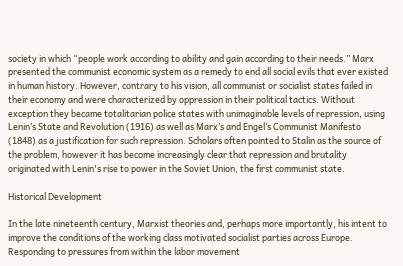society in which “people work according to ability and gain according to their needs.” Marx presented the communist economic system as a remedy to end all social evils that ever existed in human history. However, contrary to his vision, all communist or socialist states failed in their economy and were characterized by oppression in their political tactics. Without exception they became totalitarian police states with unimaginable levels of repression, using Lenin’s State and Revolution (1916) as well as Marx’s and Engel’s Communist Manifesto (1848) as a justification for such repression. Scholars often pointed to Stalin as the source of the problem, however it has become increasingly clear that repression and brutality originated with Lenin's rise to power in the Soviet Union, the first communist state.

Historical Development

In the late nineteenth century, Marxist theories and, perhaps more importantly, his intent to improve the conditions of the working class motivated socialist parties across Europe. Responding to pressures from within the labor movement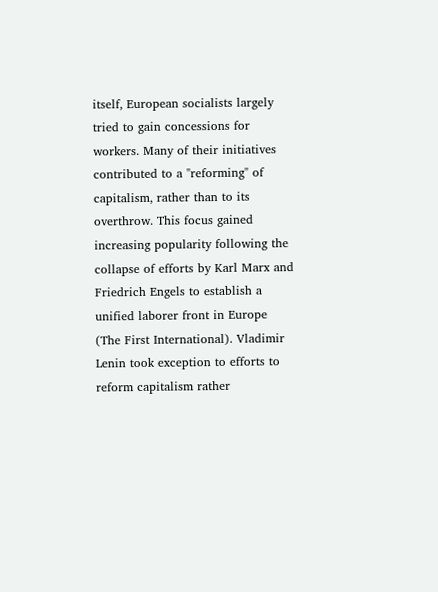itself, European socialists largely tried to gain concessions for workers. Many of their initiatives contributed to a "reforming" of capitalism, rather than to its overthrow. This focus gained increasing popularity following the collapse of efforts by Karl Marx and Friedrich Engels to establish a unified laborer front in Europe (The First International). Vladimir Lenin took exception to efforts to reform capitalism rather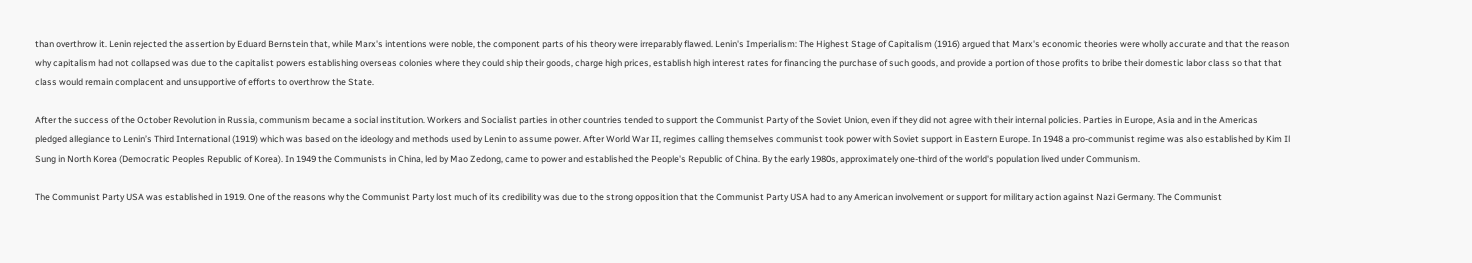than overthrow it. Lenin rejected the assertion by Eduard Bernstein that, while Marx's intentions were noble, the component parts of his theory were irreparably flawed. Lenin's Imperialism: The Highest Stage of Capitalism (1916) argued that Marx's economic theories were wholly accurate and that the reason why capitalism had not collapsed was due to the capitalist powers establishing overseas colonies where they could ship their goods, charge high prices, establish high interest rates for financing the purchase of such goods, and provide a portion of those profits to bribe their domestic labor class so that that class would remain complacent and unsupportive of efforts to overthrow the State.

After the success of the October Revolution in Russia, communism became a social institution. Workers and Socialist parties in other countries tended to support the Communist Party of the Soviet Union, even if they did not agree with their internal policies. Parties in Europe, Asia and in the Americas pledged allegiance to Lenin’s Third International (1919) which was based on the ideology and methods used by Lenin to assume power. After World War II, regimes calling themselves communist took power with Soviet support in Eastern Europe. In 1948 a pro-communist regime was also established by Kim Il Sung in North Korea (Democratic Peoples Republic of Korea). In 1949 the Communists in China, led by Mao Zedong, came to power and established the People's Republic of China. By the early 1980s, approximately one-third of the world's population lived under Communism.

The Communist Party USA was established in 1919. One of the reasons why the Communist Party lost much of its credibility was due to the strong opposition that the Communist Party USA had to any American involvement or support for military action against Nazi Germany. The Communist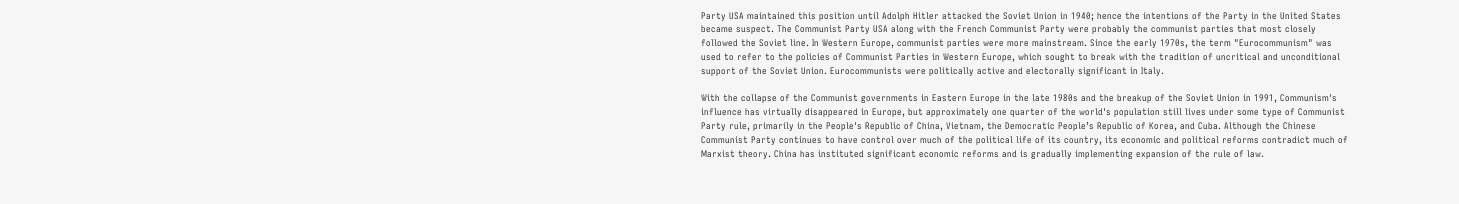Party USA maintained this position until Adolph Hitler attacked the Soviet Union in 1940; hence the intentions of the Party in the United States became suspect. The Communist Party USA along with the French Communist Party were probably the communist parties that most closely followed the Soviet line. In Western Europe, communist parties were more mainstream. Since the early 1970s, the term "Eurocommunism" was used to refer to the policies of Communist Parties in Western Europe, which sought to break with the tradition of uncritical and unconditional support of the Soviet Union. Eurocommunists were politically active and electorally significant in Italy.

With the collapse of the Communist governments in Eastern Europe in the late 1980s and the breakup of the Soviet Union in 1991, Communism's influence has virtually disappeared in Europe, but approximately one quarter of the world's population still lives under some type of Communist Party rule, primarily in the People's Republic of China, Vietnam, the Democratic People’s Republic of Korea, and Cuba. Although the Chinese Communist Party continues to have control over much of the political life of its country, its economic and political reforms contradict much of Marxist theory. China has instituted significant economic reforms and is gradually implementing expansion of the rule of law.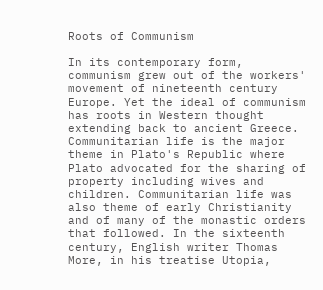Roots of Communism

In its contemporary form, communism grew out of the workers' movement of nineteenth century Europe. Yet the ideal of communism has roots in Western thought extending back to ancient Greece. Communitarian life is the major theme in Plato's Republic where Plato advocated for the sharing of property including wives and children. Communitarian life was also theme of early Christianity and of many of the monastic orders that followed. In the sixteenth century, English writer Thomas More, in his treatise Utopia,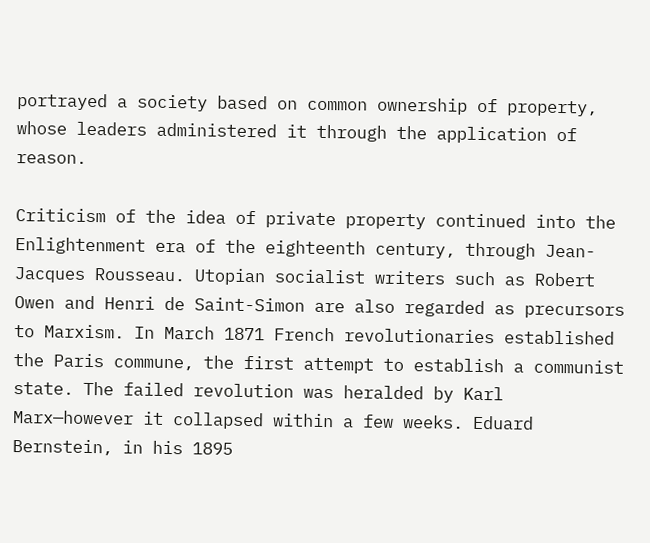portrayed a society based on common ownership of property, whose leaders administered it through the application of reason.

Criticism of the idea of private property continued into the Enlightenment era of the eighteenth century, through Jean-Jacques Rousseau. Utopian socialist writers such as Robert Owen and Henri de Saint-Simon are also regarded as precursors to Marxism. In March 1871 French revolutionaries established the Paris commune, the first attempt to establish a communist state. The failed revolution was heralded by Karl Marx—however it collapsed within a few weeks. Eduard Bernstein, in his 1895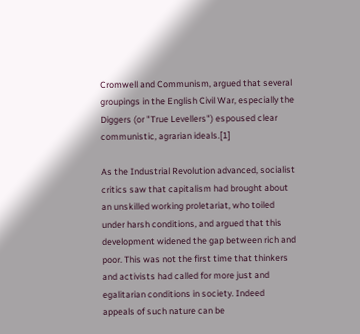Cromwell and Communism, argued that several groupings in the English Civil War, especially the Diggers (or "True Levellers") espoused clear communistic, agrarian ideals.[1]

As the Industrial Revolution advanced, socialist critics saw that capitalism had brought about an unskilled working proletariat, who toiled under harsh conditions, and argued that this development widened the gap between rich and poor. This was not the first time that thinkers and activists had called for more just and egalitarian conditions in society. Indeed appeals of such nature can be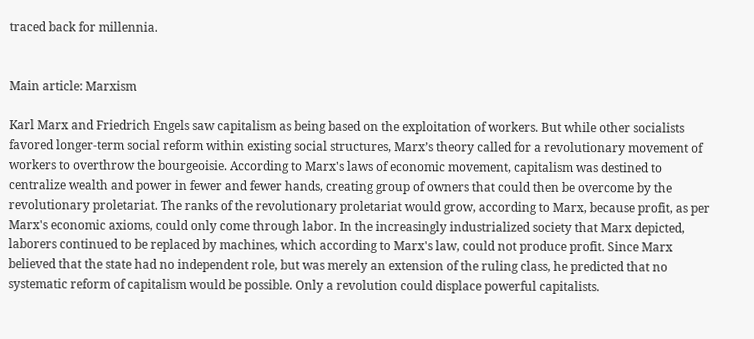traced back for millennia.


Main article: Marxism

Karl Marx and Friedrich Engels saw capitalism as being based on the exploitation of workers. But while other socialists favored longer-term social reform within existing social structures, Marx’s theory called for a revolutionary movement of workers to overthrow the bourgeoisie. According to Marx's laws of economic movement, capitalism was destined to centralize wealth and power in fewer and fewer hands, creating group of owners that could then be overcome by the revolutionary proletariat. The ranks of the revolutionary proletariat would grow, according to Marx, because profit, as per Marx's economic axioms, could only come through labor. In the increasingly industrialized society that Marx depicted, laborers continued to be replaced by machines, which according to Marx's law, could not produce profit. Since Marx believed that the state had no independent role, but was merely an extension of the ruling class, he predicted that no systematic reform of capitalism would be possible. Only a revolution could displace powerful capitalists.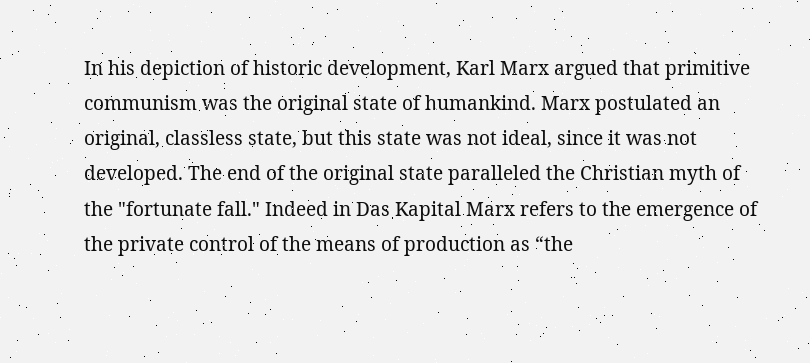In his depiction of historic development, Karl Marx argued that primitive communism was the original state of humankind. Marx postulated an original, classless state, but this state was not ideal, since it was not developed. The end of the original state paralleled the Christian myth of the "fortunate fall." Indeed in Das Kapital Marx refers to the emergence of the private control of the means of production as “the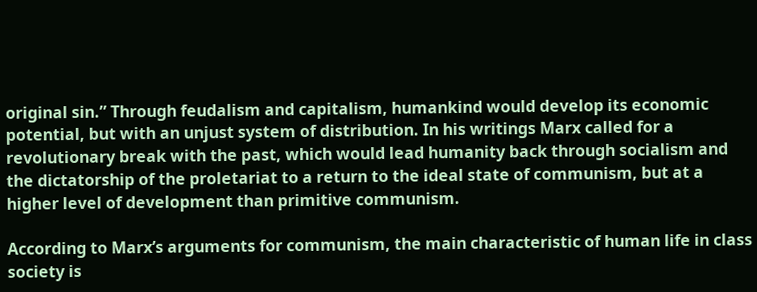original sin.” Through feudalism and capitalism, humankind would develop its economic potential, but with an unjust system of distribution. In his writings Marx called for a revolutionary break with the past, which would lead humanity back through socialism and the dictatorship of the proletariat to a return to the ideal state of communism, but at a higher level of development than primitive communism.

According to Marx’s arguments for communism, the main characteristic of human life in class society is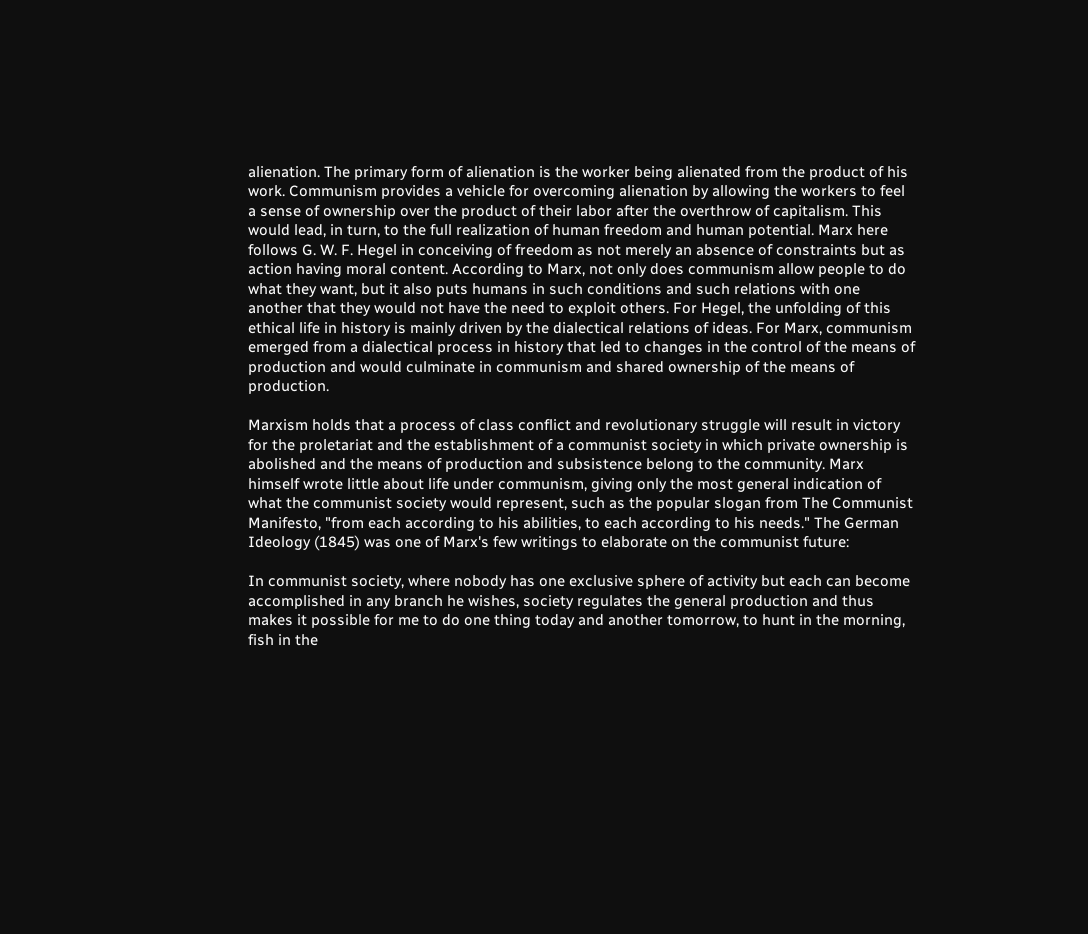alienation. The primary form of alienation is the worker being alienated from the product of his work. Communism provides a vehicle for overcoming alienation by allowing the workers to feel a sense of ownership over the product of their labor after the overthrow of capitalism. This would lead, in turn, to the full realization of human freedom and human potential. Marx here follows G. W. F. Hegel in conceiving of freedom as not merely an absence of constraints but as action having moral content. According to Marx, not only does communism allow people to do what they want, but it also puts humans in such conditions and such relations with one another that they would not have the need to exploit others. For Hegel, the unfolding of this ethical life in history is mainly driven by the dialectical relations of ideas. For Marx, communism emerged from a dialectical process in history that led to changes in the control of the means of production and would culminate in communism and shared ownership of the means of production.

Marxism holds that a process of class conflict and revolutionary struggle will result in victory for the proletariat and the establishment of a communist society in which private ownership is abolished and the means of production and subsistence belong to the community. Marx himself wrote little about life under communism, giving only the most general indication of what the communist society would represent, such as the popular slogan from The Communist Manifesto, "from each according to his abilities, to each according to his needs." The German Ideology (1845) was one of Marx's few writings to elaborate on the communist future:

In communist society, where nobody has one exclusive sphere of activity but each can become accomplished in any branch he wishes, society regulates the general production and thus makes it possible for me to do one thing today and another tomorrow, to hunt in the morning, fish in the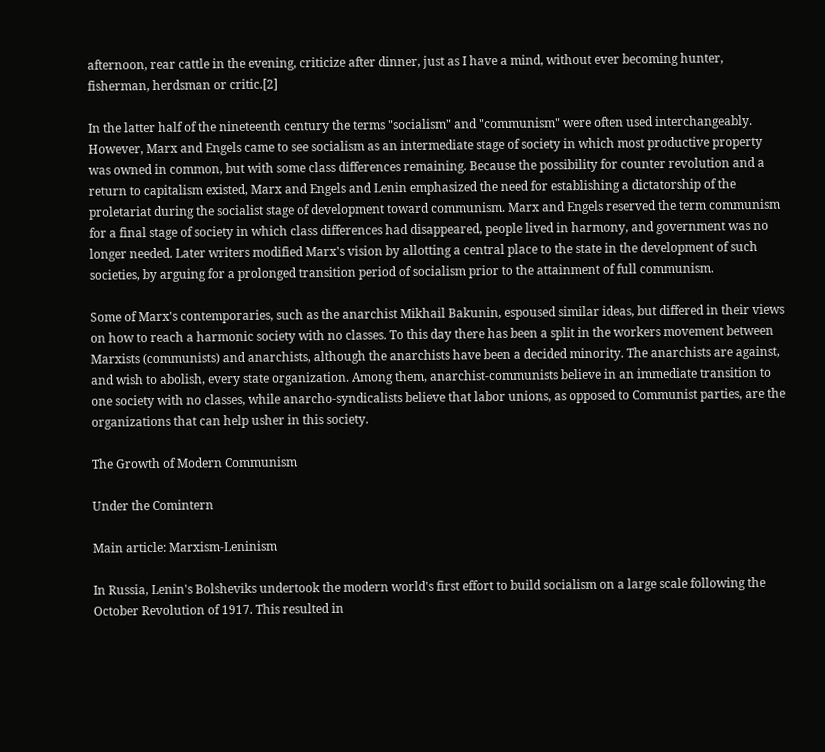afternoon, rear cattle in the evening, criticize after dinner, just as I have a mind, without ever becoming hunter, fisherman, herdsman or critic.[2]

In the latter half of the nineteenth century the terms "socialism" and "communism" were often used interchangeably. However, Marx and Engels came to see socialism as an intermediate stage of society in which most productive property was owned in common, but with some class differences remaining. Because the possibility for counter revolution and a return to capitalism existed, Marx and Engels and Lenin emphasized the need for establishing a dictatorship of the proletariat during the socialist stage of development toward communism. Marx and Engels reserved the term communism for a final stage of society in which class differences had disappeared, people lived in harmony, and government was no longer needed. Later writers modified Marx's vision by allotting a central place to the state in the development of such societies, by arguing for a prolonged transition period of socialism prior to the attainment of full communism.

Some of Marx's contemporaries, such as the anarchist Mikhail Bakunin, espoused similar ideas, but differed in their views on how to reach a harmonic society with no classes. To this day there has been a split in the workers movement between Marxists (communists) and anarchists, although the anarchists have been a decided minority. The anarchists are against, and wish to abolish, every state organization. Among them, anarchist-communists believe in an immediate transition to one society with no classes, while anarcho-syndicalists believe that labor unions, as opposed to Communist parties, are the organizations that can help usher in this society.

The Growth of Modern Communism

Under the Comintern

Main article: Marxism-Leninism

In Russia, Lenin's Bolsheviks undertook the modern world's first effort to build socialism on a large scale following the October Revolution of 1917. This resulted in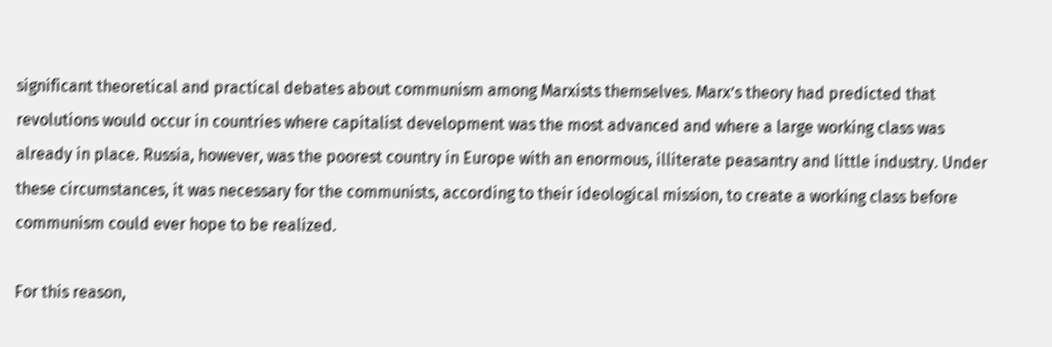significant theoretical and practical debates about communism among Marxists themselves. Marx’s theory had predicted that revolutions would occur in countries where capitalist development was the most advanced and where a large working class was already in place. Russia, however, was the poorest country in Europe with an enormous, illiterate peasantry and little industry. Under these circumstances, it was necessary for the communists, according to their ideological mission, to create a working class before communism could ever hope to be realized.

For this reason,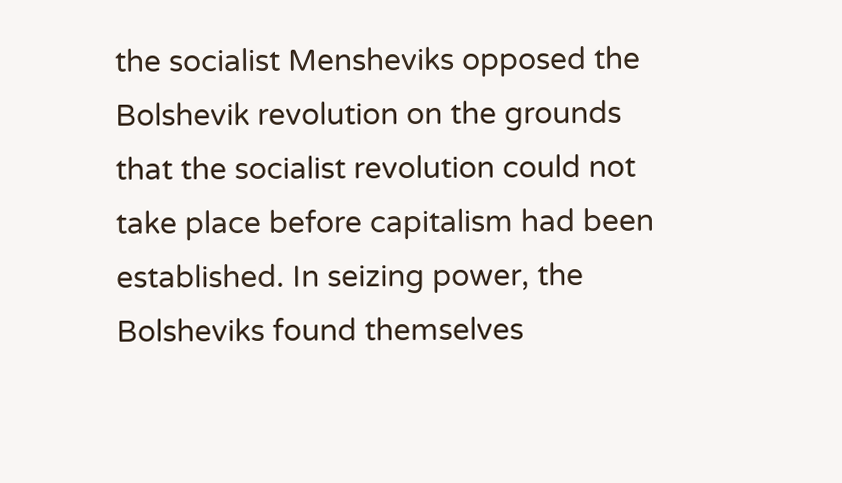the socialist Mensheviks opposed the Bolshevik revolution on the grounds that the socialist revolution could not take place before capitalism had been established. In seizing power, the Bolsheviks found themselves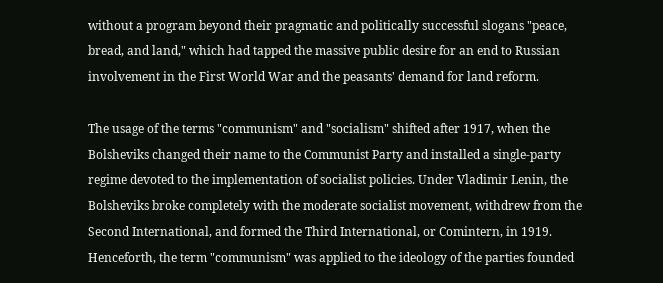without a program beyond their pragmatic and politically successful slogans "peace, bread, and land," which had tapped the massive public desire for an end to Russian involvement in the First World War and the peasants' demand for land reform.

The usage of the terms "communism" and "socialism" shifted after 1917, when the Bolsheviks changed their name to the Communist Party and installed a single-party regime devoted to the implementation of socialist policies. Under Vladimir Lenin, the Bolsheviks broke completely with the moderate socialist movement, withdrew from the Second International, and formed the Third International, or Comintern, in 1919. Henceforth, the term "communism" was applied to the ideology of the parties founded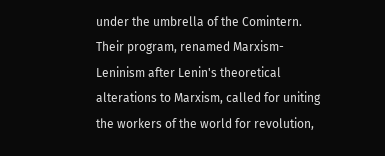under the umbrella of the Comintern. Their program, renamed Marxism-Leninism after Lenin's theoretical alterations to Marxism, called for uniting the workers of the world for revolution,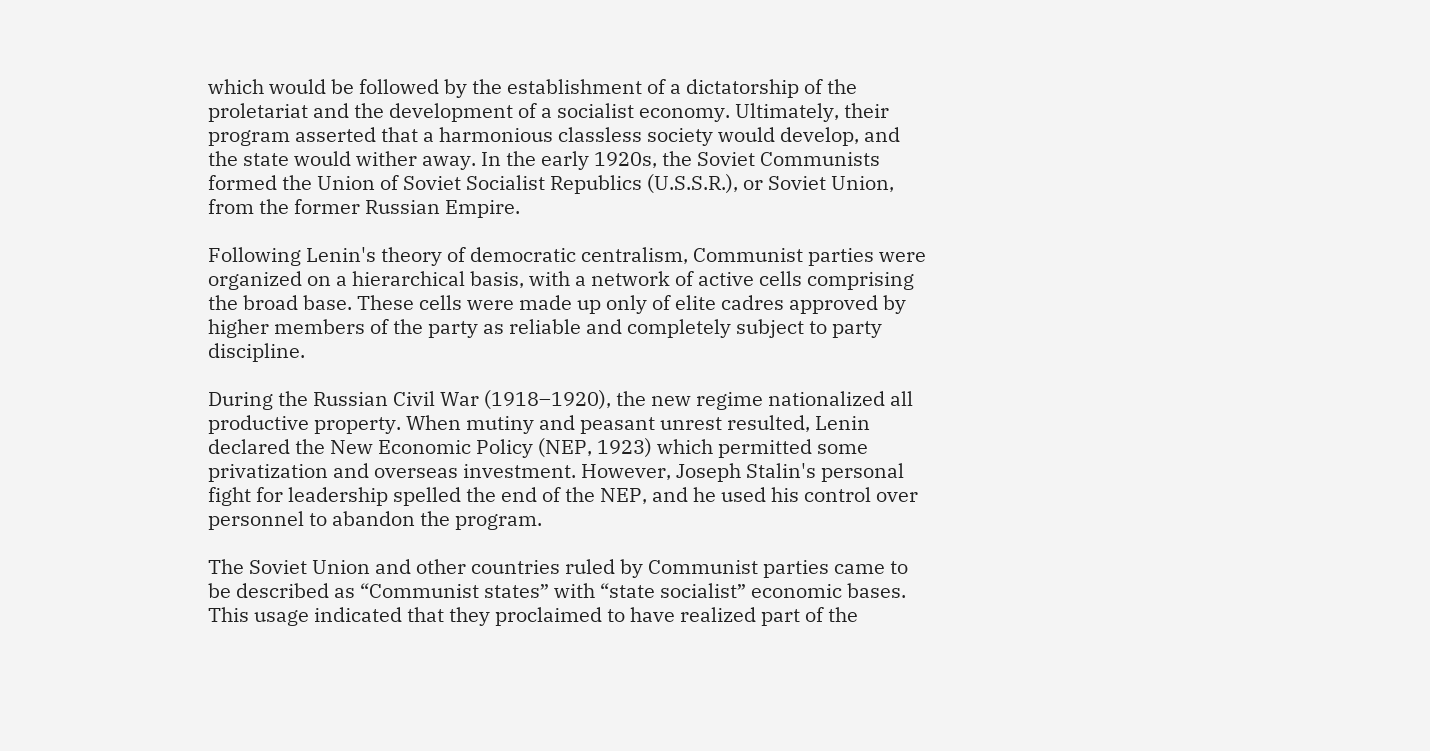which would be followed by the establishment of a dictatorship of the proletariat and the development of a socialist economy. Ultimately, their program asserted that a harmonious classless society would develop, and the state would wither away. In the early 1920s, the Soviet Communists formed the Union of Soviet Socialist Republics (U.S.S.R.), or Soviet Union, from the former Russian Empire.

Following Lenin's theory of democratic centralism, Communist parties were organized on a hierarchical basis, with a network of active cells comprising the broad base. These cells were made up only of elite cadres approved by higher members of the party as reliable and completely subject to party discipline.

During the Russian Civil War (1918–1920), the new regime nationalized all productive property. When mutiny and peasant unrest resulted, Lenin declared the New Economic Policy (NEP, 1923) which permitted some privatization and overseas investment. However, Joseph Stalin's personal fight for leadership spelled the end of the NEP, and he used his control over personnel to abandon the program.

The Soviet Union and other countries ruled by Communist parties came to be described as “Communist states” with “state socialist” economic bases. This usage indicated that they proclaimed to have realized part of the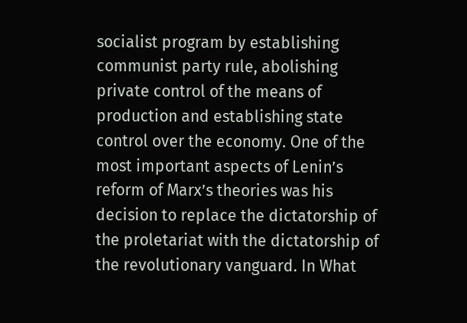socialist program by establishing communist party rule, abolishing private control of the means of production and establishing state control over the economy. One of the most important aspects of Lenin’s reform of Marx’s theories was his decision to replace the dictatorship of the proletariat with the dictatorship of the revolutionary vanguard. In What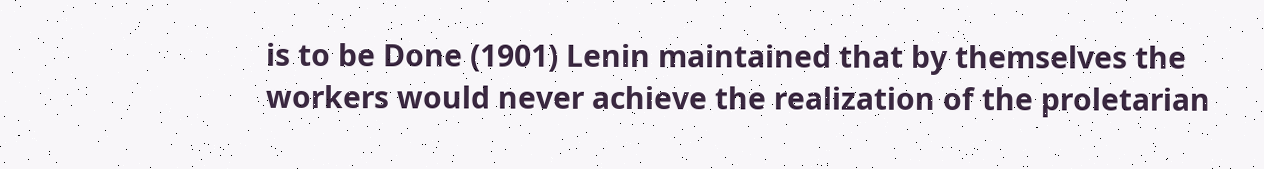is to be Done (1901) Lenin maintained that by themselves the workers would never achieve the realization of the proletarian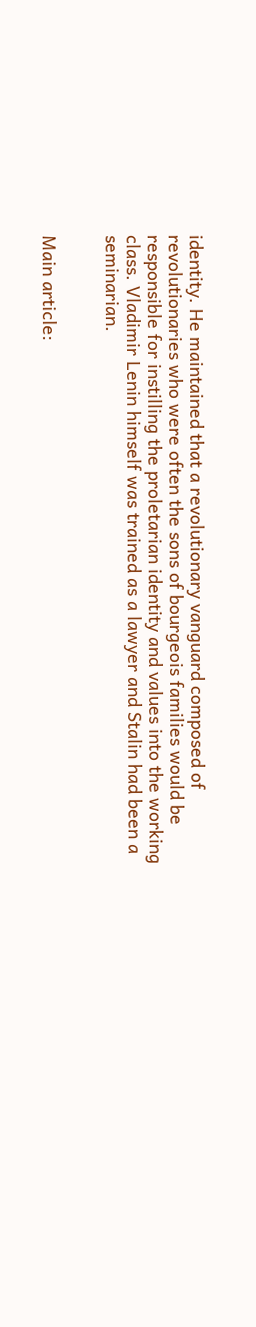identity. He maintained that a revolutionary vanguard composed of revolutionaries who were often the sons of bourgeois families would be responsible for instilling the proletarian identity and values into the working class. Vladimir Lenin himself was trained as a lawyer and Stalin had been a seminarian.


Main article: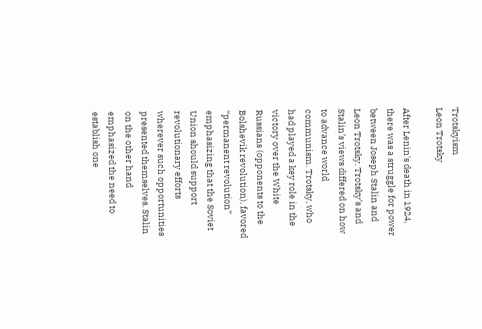Trotskyism
Leon Trotsky

After Lenin's death in 1924, there was a struggle for power between Joseph Stalin and Leon Trotsky. Trotsky’s and Stalin’s views differed on how to advance world communism. Trotsky, who had played a key role in the victory over the White Russians (opponents to the Bolshevik revolution), favored “permanent revolution” emphasizing that the Soviet Union should support revolutionary efforts wherever such opportunities presented themselves. Stalin on the other hand emphasized the need to establish one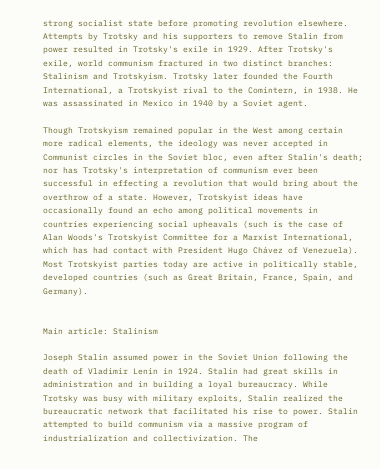strong socialist state before promoting revolution elsewhere. Attempts by Trotsky and his supporters to remove Stalin from power resulted in Trotsky's exile in 1929. After Trotsky's exile, world communism fractured in two distinct branches: Stalinism and Trotskyism. Trotsky later founded the Fourth International, a Trotskyist rival to the Comintern, in 1938. He was assassinated in Mexico in 1940 by a Soviet agent.

Though Trotskyism remained popular in the West among certain more radical elements, the ideology was never accepted in Communist circles in the Soviet bloc, even after Stalin's death; nor has Trotsky's interpretation of communism ever been successful in effecting a revolution that would bring about the overthrow of a state. However, Trotskyist ideas have occasionally found an echo among political movements in countries experiencing social upheavals (such is the case of Alan Woods's Trotskyist Committee for a Marxist International, which has had contact with President Hugo Chávez of Venezuela). Most Trotskyist parties today are active in politically stable, developed countries (such as Great Britain, France, Spain, and Germany).


Main article: Stalinism

Joseph Stalin assumed power in the Soviet Union following the death of Vladimir Lenin in 1924. Stalin had great skills in administration and in building a loyal bureaucracy. While Trotsky was busy with military exploits, Stalin realized the bureaucratic network that facilitated his rise to power. Stalin attempted to build communism via a massive program of industrialization and collectivization. The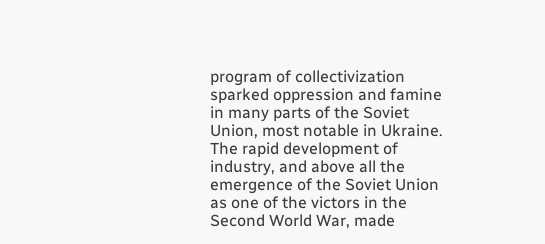program of collectivization sparked oppression and famine in many parts of the Soviet Union, most notable in Ukraine. The rapid development of industry, and above all the emergence of the Soviet Union as one of the victors in the Second World War, made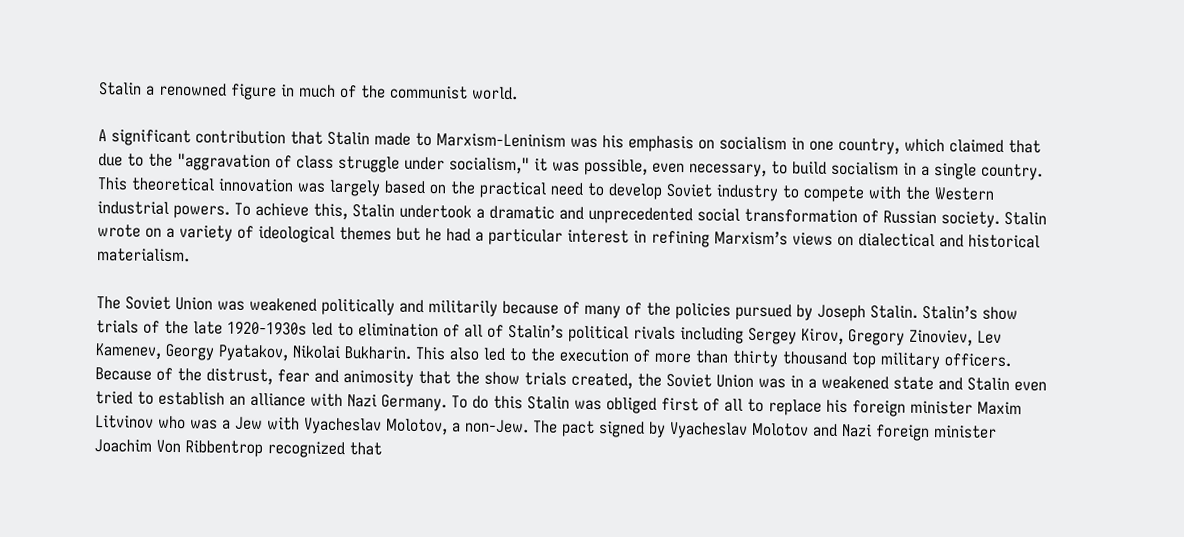Stalin a renowned figure in much of the communist world.

A significant contribution that Stalin made to Marxism-Leninism was his emphasis on socialism in one country, which claimed that due to the "aggravation of class struggle under socialism," it was possible, even necessary, to build socialism in a single country. This theoretical innovation was largely based on the practical need to develop Soviet industry to compete with the Western industrial powers. To achieve this, Stalin undertook a dramatic and unprecedented social transformation of Russian society. Stalin wrote on a variety of ideological themes but he had a particular interest in refining Marxism’s views on dialectical and historical materialism.

The Soviet Union was weakened politically and militarily because of many of the policies pursued by Joseph Stalin. Stalin’s show trials of the late 1920-1930s led to elimination of all of Stalin’s political rivals including Sergey Kirov, Gregory Zinoviev, Lev Kamenev, Georgy Pyatakov, Nikolai Bukharin. This also led to the execution of more than thirty thousand top military officers. Because of the distrust, fear and animosity that the show trials created, the Soviet Union was in a weakened state and Stalin even tried to establish an alliance with Nazi Germany. To do this Stalin was obliged first of all to replace his foreign minister Maxim Litvinov who was a Jew with Vyacheslav Molotov, a non-Jew. The pact signed by Vyacheslav Molotov and Nazi foreign minister Joachim Von Ribbentrop recognized that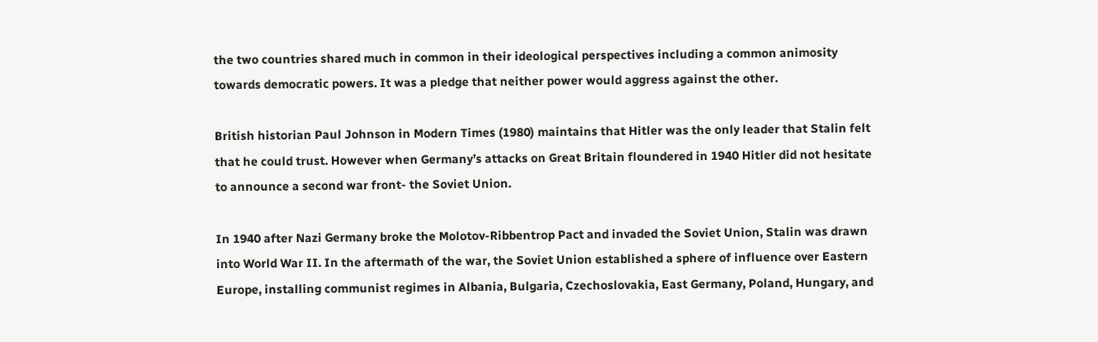the two countries shared much in common in their ideological perspectives including a common animosity towards democratic powers. It was a pledge that neither power would aggress against the other.

British historian Paul Johnson in Modern Times (1980) maintains that Hitler was the only leader that Stalin felt that he could trust. However when Germany’s attacks on Great Britain floundered in 1940 Hitler did not hesitate to announce a second war front- the Soviet Union.

In 1940 after Nazi Germany broke the Molotov-Ribbentrop Pact and invaded the Soviet Union, Stalin was drawn into World War II. In the aftermath of the war, the Soviet Union established a sphere of influence over Eastern Europe, installing communist regimes in Albania, Bulgaria, Czechoslovakia, East Germany, Poland, Hungary, and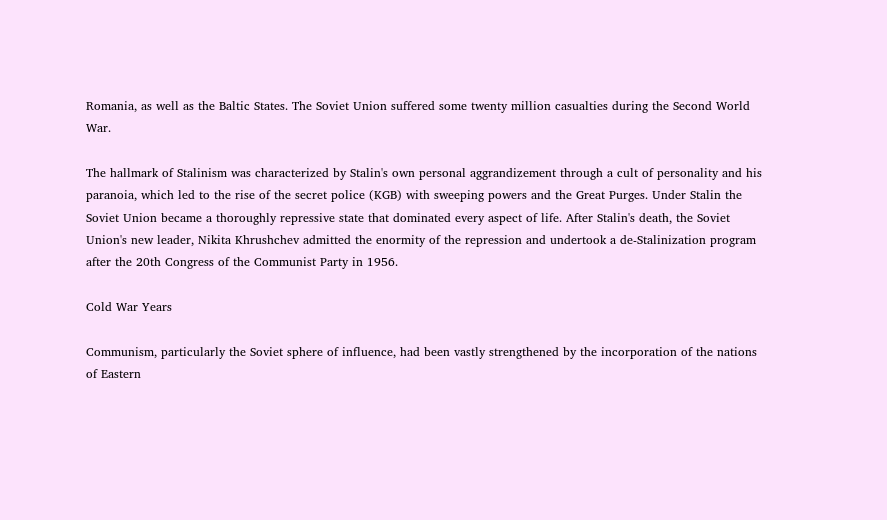Romania, as well as the Baltic States. The Soviet Union suffered some twenty million casualties during the Second World War.

The hallmark of Stalinism was characterized by Stalin's own personal aggrandizement through a cult of personality and his paranoia, which led to the rise of the secret police (KGB) with sweeping powers and the Great Purges. Under Stalin the Soviet Union became a thoroughly repressive state that dominated every aspect of life. After Stalin's death, the Soviet Union's new leader, Nikita Khrushchev admitted the enormity of the repression and undertook a de-Stalinization program after the 20th Congress of the Communist Party in 1956.

Cold War Years

Communism, particularly the Soviet sphere of influence, had been vastly strengthened by the incorporation of the nations of Eastern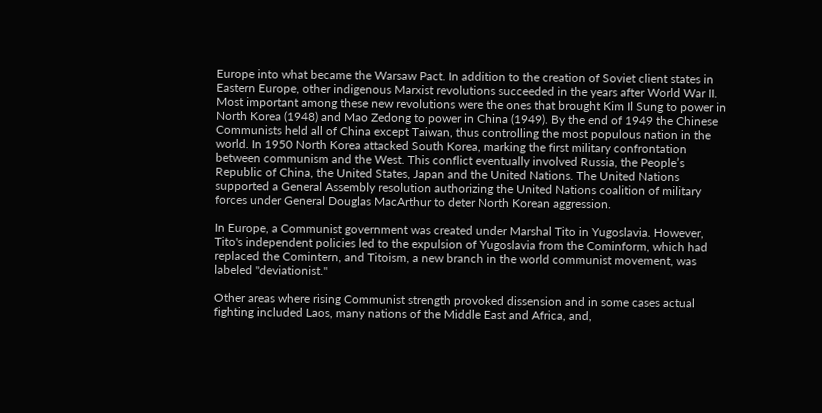Europe into what became the Warsaw Pact. In addition to the creation of Soviet client states in Eastern Europe, other indigenous Marxist revolutions succeeded in the years after World War II. Most important among these new revolutions were the ones that brought Kim Il Sung to power in North Korea (1948) and Mao Zedong to power in China (1949). By the end of 1949 the Chinese Communists held all of China except Taiwan, thus controlling the most populous nation in the world. In 1950 North Korea attacked South Korea, marking the first military confrontation between communism and the West. This conflict eventually involved Russia, the People’s Republic of China, the United States, Japan and the United Nations. The United Nations supported a General Assembly resolution authorizing the United Nations coalition of military forces under General Douglas MacArthur to deter North Korean aggression.

In Europe, a Communist government was created under Marshal Tito in Yugoslavia. However, Tito's independent policies led to the expulsion of Yugoslavia from the Cominform, which had replaced the Comintern, and Titoism, a new branch in the world communist movement, was labeled "deviationist."

Other areas where rising Communist strength provoked dissension and in some cases actual fighting included Laos, many nations of the Middle East and Africa, and,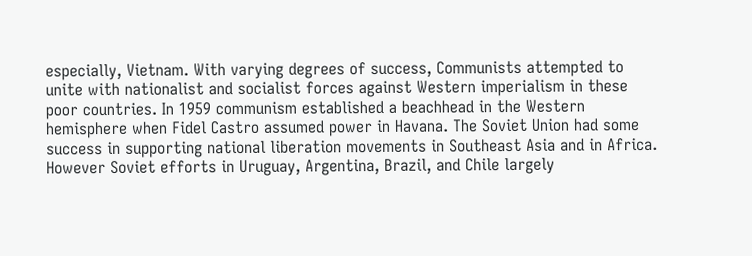especially, Vietnam. With varying degrees of success, Communists attempted to unite with nationalist and socialist forces against Western imperialism in these poor countries. In 1959 communism established a beachhead in the Western hemisphere when Fidel Castro assumed power in Havana. The Soviet Union had some success in supporting national liberation movements in Southeast Asia and in Africa. However Soviet efforts in Uruguay, Argentina, Brazil, and Chile largely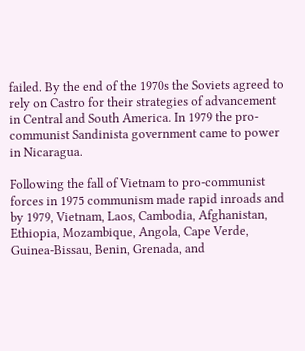failed. By the end of the 1970s the Soviets agreed to rely on Castro for their strategies of advancement in Central and South America. In 1979 the pro-communist Sandinista government came to power in Nicaragua.

Following the fall of Vietnam to pro-communist forces in 1975 communism made rapid inroads and by 1979, Vietnam, Laos, Cambodia, Afghanistan, Ethiopia, Mozambique, Angola, Cape Verde, Guinea-Bissau, Benin, Grenada, and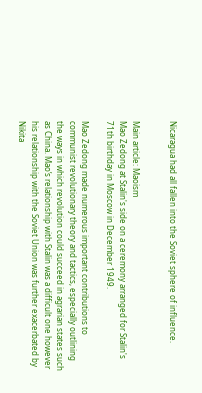Nicaragua had all fallen into the Soviet sphere of influence.


Main article: Maoism
Mao Zedong at Stalin's side on a ceremony arranged for Stalin's 71th birthday in Moscow in December 1949.

Mao Zedong made numerous important contributions to communist revolutionary theory and tactics, especially outlining the ways in which revolution could succeed in agrarian states such as China. Mao’s relationship with Stalin was a difficult one however his relationship with the Soviet Union was further exacerbated by Nikita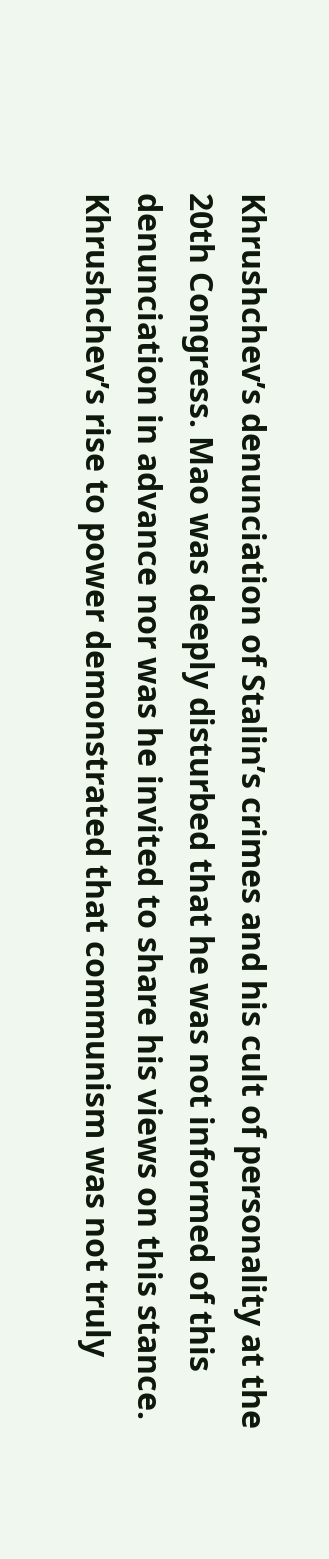Khrushchev’s denunciation of Stalin’s crimes and his cult of personality at the 20th Congress. Mao was deeply disturbed that he was not informed of this denunciation in advance nor was he invited to share his views on this stance. Khrushchev’s rise to power demonstrated that communism was not truly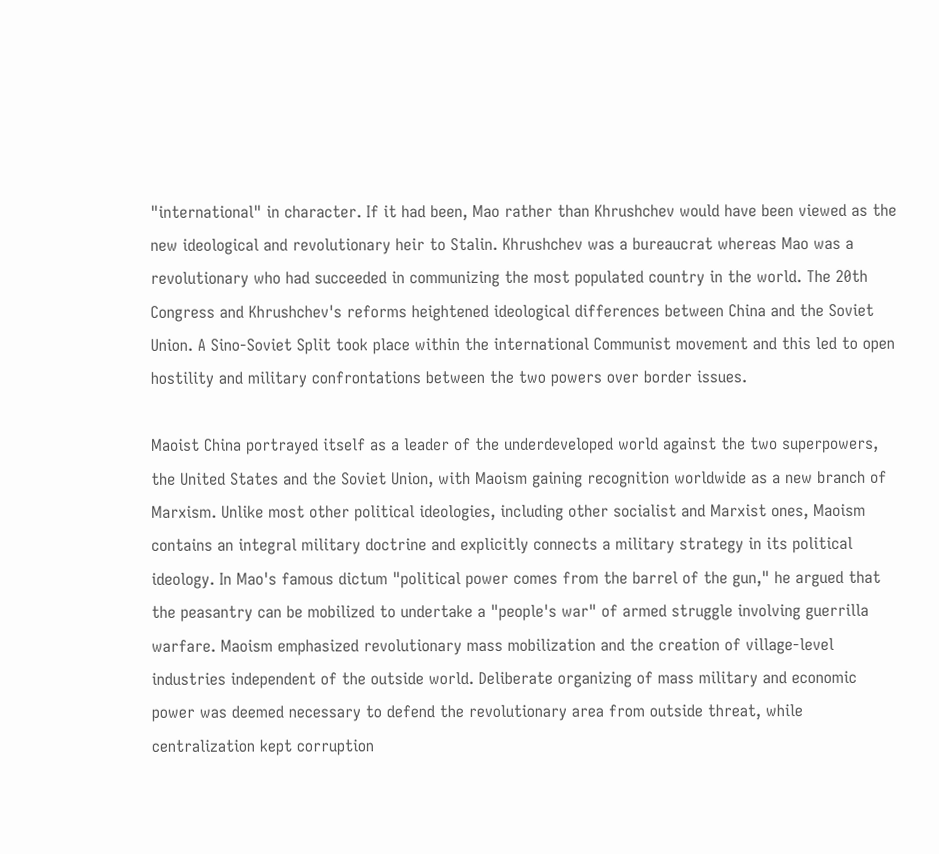"international" in character. If it had been, Mao rather than Khrushchev would have been viewed as the new ideological and revolutionary heir to Stalin. Khrushchev was a bureaucrat whereas Mao was a revolutionary who had succeeded in communizing the most populated country in the world. The 20th Congress and Khrushchev's reforms heightened ideological differences between China and the Soviet Union. A Sino-Soviet Split took place within the international Communist movement and this led to open hostility and military confrontations between the two powers over border issues.

Maoist China portrayed itself as a leader of the underdeveloped world against the two superpowers, the United States and the Soviet Union, with Maoism gaining recognition worldwide as a new branch of Marxism. Unlike most other political ideologies, including other socialist and Marxist ones, Maoism contains an integral military doctrine and explicitly connects a military strategy in its political ideology. In Mao's famous dictum "political power comes from the barrel of the gun," he argued that the peasantry can be mobilized to undertake a "people's war" of armed struggle involving guerrilla warfare. Maoism emphasized revolutionary mass mobilization and the creation of village-level industries independent of the outside world. Deliberate organizing of mass military and economic power was deemed necessary to defend the revolutionary area from outside threat, while centralization kept corruption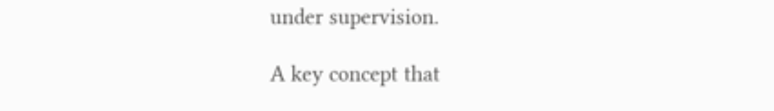under supervision.

A key concept that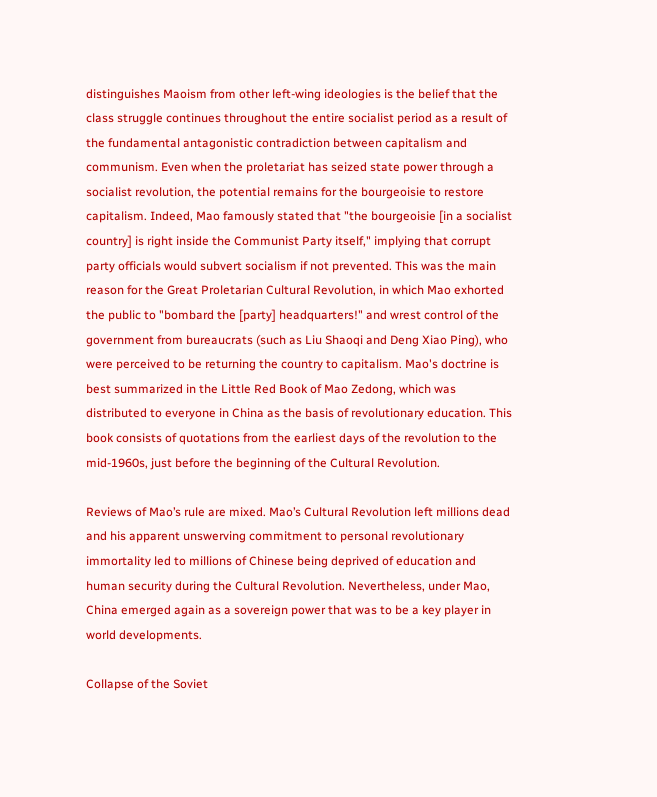distinguishes Maoism from other left-wing ideologies is the belief that the class struggle continues throughout the entire socialist period as a result of the fundamental antagonistic contradiction between capitalism and communism. Even when the proletariat has seized state power through a socialist revolution, the potential remains for the bourgeoisie to restore capitalism. Indeed, Mao famously stated that "the bourgeoisie [in a socialist country] is right inside the Communist Party itself," implying that corrupt party officials would subvert socialism if not prevented. This was the main reason for the Great Proletarian Cultural Revolution, in which Mao exhorted the public to "bombard the [party] headquarters!" and wrest control of the government from bureaucrats (such as Liu Shaoqi and Deng Xiao Ping), who were perceived to be returning the country to capitalism. Mao's doctrine is best summarized in the Little Red Book of Mao Zedong, which was distributed to everyone in China as the basis of revolutionary education. This book consists of quotations from the earliest days of the revolution to the mid-1960s, just before the beginning of the Cultural Revolution.

Reviews of Mao’s rule are mixed. Mao’s Cultural Revolution left millions dead and his apparent unswerving commitment to personal revolutionary immortality led to millions of Chinese being deprived of education and human security during the Cultural Revolution. Nevertheless, under Mao, China emerged again as a sovereign power that was to be a key player in world developments.

Collapse of the Soviet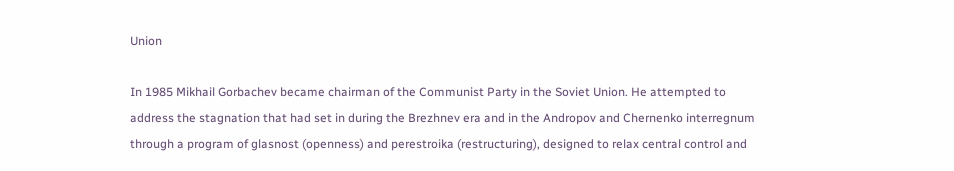Union

In 1985 Mikhail Gorbachev became chairman of the Communist Party in the Soviet Union. He attempted to address the stagnation that had set in during the Brezhnev era and in the Andropov and Chernenko interregnum through a program of glasnost (openness) and perestroika (restructuring), designed to relax central control and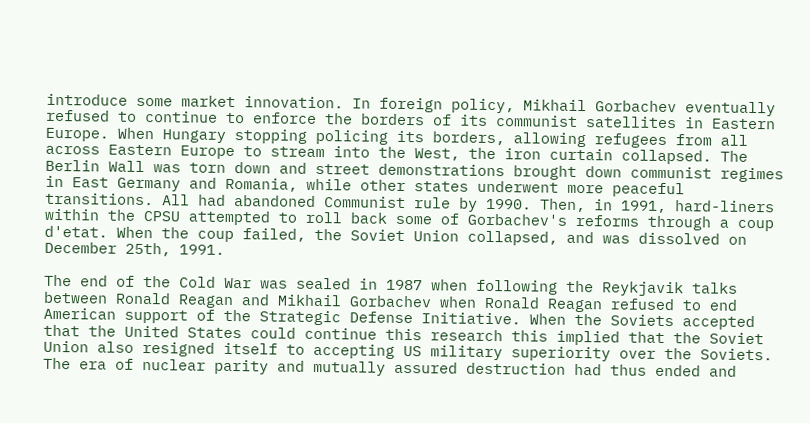introduce some market innovation. In foreign policy, Mikhail Gorbachev eventually refused to continue to enforce the borders of its communist satellites in Eastern Europe. When Hungary stopping policing its borders, allowing refugees from all across Eastern Europe to stream into the West, the iron curtain collapsed. The Berlin Wall was torn down and street demonstrations brought down communist regimes in East Germany and Romania, while other states underwent more peaceful transitions. All had abandoned Communist rule by 1990. Then, in 1991, hard-liners within the CPSU attempted to roll back some of Gorbachev's reforms through a coup d'etat. When the coup failed, the Soviet Union collapsed, and was dissolved on December 25th, 1991.

The end of the Cold War was sealed in 1987 when following the Reykjavik talks between Ronald Reagan and Mikhail Gorbachev when Ronald Reagan refused to end American support of the Strategic Defense Initiative. When the Soviets accepted that the United States could continue this research this implied that the Soviet Union also resigned itself to accepting US military superiority over the Soviets. The era of nuclear parity and mutually assured destruction had thus ended and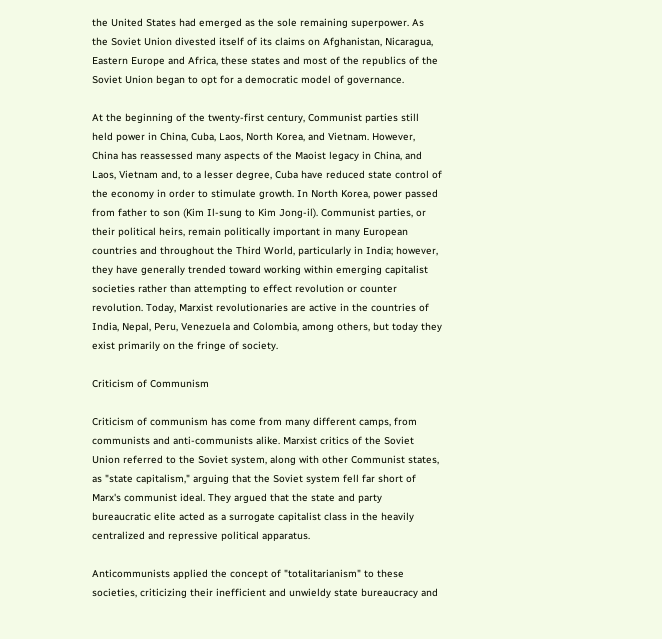the United States had emerged as the sole remaining superpower. As the Soviet Union divested itself of its claims on Afghanistan, Nicaragua, Eastern Europe and Africa, these states and most of the republics of the Soviet Union began to opt for a democratic model of governance.

At the beginning of the twenty-first century, Communist parties still held power in China, Cuba, Laos, North Korea, and Vietnam. However, China has reassessed many aspects of the Maoist legacy in China, and Laos, Vietnam and, to a lesser degree, Cuba have reduced state control of the economy in order to stimulate growth. In North Korea, power passed from father to son (Kim Il-sung to Kim Jong-il). Communist parties, or their political heirs, remain politically important in many European countries and throughout the Third World, particularly in India; however, they have generally trended toward working within emerging capitalist societies rather than attempting to effect revolution or counter revolution. Today, Marxist revolutionaries are active in the countries of India, Nepal, Peru, Venezuela and Colombia, among others, but today they exist primarily on the fringe of society.

Criticism of Communism

Criticism of communism has come from many different camps, from communists and anti-communists alike. Marxist critics of the Soviet Union referred to the Soviet system, along with other Communist states, as "state capitalism," arguing that the Soviet system fell far short of Marx's communist ideal. They argued that the state and party bureaucratic elite acted as a surrogate capitalist class in the heavily centralized and repressive political apparatus.

Anticommunists applied the concept of "totalitarianism" to these societies, criticizing their inefficient and unwieldy state bureaucracy and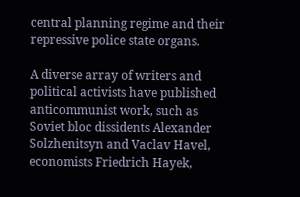central planning regime and their repressive police state organs.

A diverse array of writers and political activists have published anticommunist work, such as Soviet bloc dissidents Alexander Solzhenitsyn and Vaclav Havel, economists Friedrich Hayek,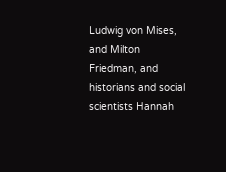Ludwig von Mises, and Milton Friedman, and historians and social scientists Hannah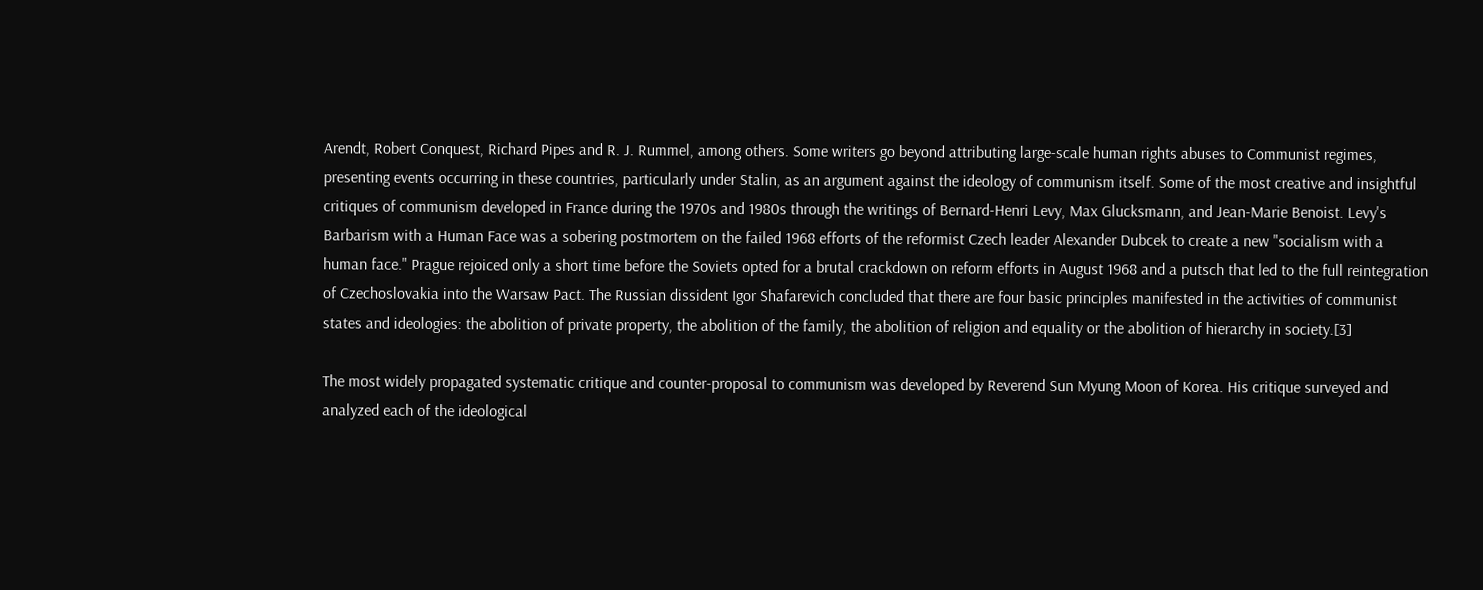Arendt, Robert Conquest, Richard Pipes and R. J. Rummel, among others. Some writers go beyond attributing large-scale human rights abuses to Communist regimes, presenting events occurring in these countries, particularly under Stalin, as an argument against the ideology of communism itself. Some of the most creative and insightful critiques of communism developed in France during the 1970s and 1980s through the writings of Bernard-Henri Levy, Max Glucksmann, and Jean-Marie Benoist. Levy's Barbarism with a Human Face was a sobering postmortem on the failed 1968 efforts of the reformist Czech leader Alexander Dubcek to create a new "socialism with a human face." Prague rejoiced only a short time before the Soviets opted for a brutal crackdown on reform efforts in August 1968 and a putsch that led to the full reintegration of Czechoslovakia into the Warsaw Pact. The Russian dissident Igor Shafarevich concluded that there are four basic principles manifested in the activities of communist states and ideologies: the abolition of private property, the abolition of the family, the abolition of religion and equality or the abolition of hierarchy in society.[3]

The most widely propagated systematic critique and counter-proposal to communism was developed by Reverend Sun Myung Moon of Korea. His critique surveyed and analyzed each of the ideological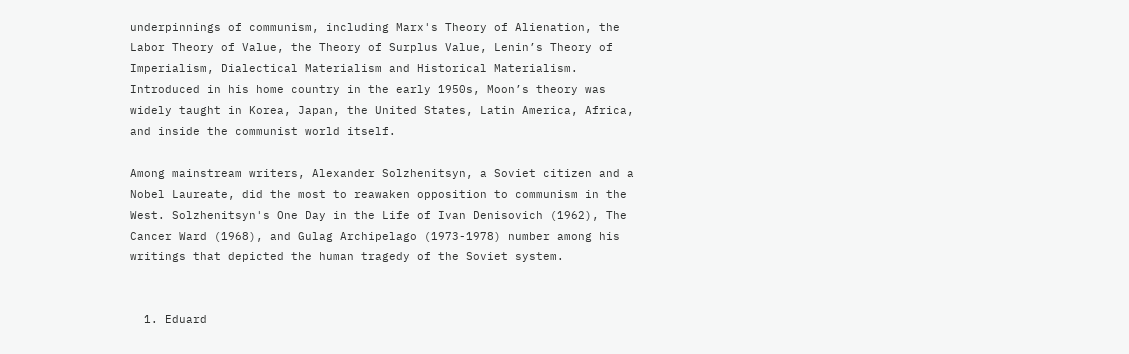underpinnings of communism, including Marx's Theory of Alienation, the Labor Theory of Value, the Theory of Surplus Value, Lenin’s Theory of Imperialism, Dialectical Materialism and Historical Materialism. Introduced in his home country in the early 1950s, Moon’s theory was widely taught in Korea, Japan, the United States, Latin America, Africa, and inside the communist world itself.

Among mainstream writers, Alexander Solzhenitsyn, a Soviet citizen and a Nobel Laureate, did the most to reawaken opposition to communism in the West. Solzhenitsyn's One Day in the Life of Ivan Denisovich (1962), The Cancer Ward (1968), and Gulag Archipelago (1973-1978) number among his writings that depicted the human tragedy of the Soviet system.


  1. Eduard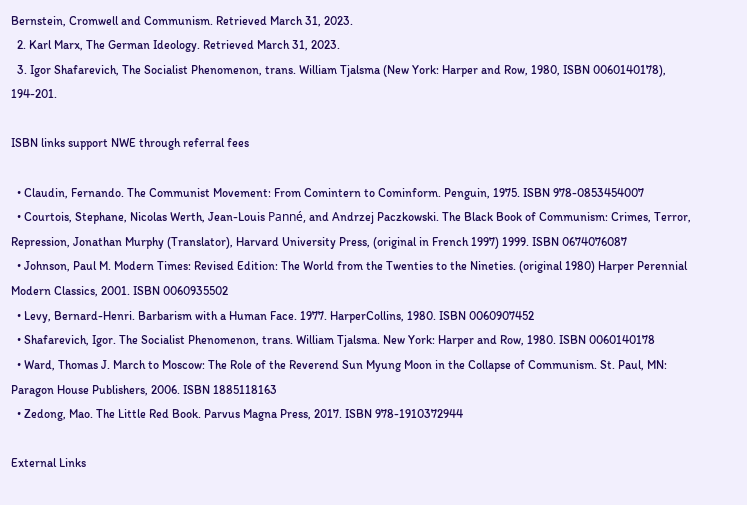Bernstein, Cromwell and Communism. Retrieved March 31, 2023.
  2. Karl Marx, The German Ideology. Retrieved March 31, 2023.
  3. Igor Shafarevich, The Socialist Phenomenon, trans. William Tjalsma (New York: Harper and Row, 1980, ISBN 0060140178), 194-201.

ISBN links support NWE through referral fees

  • Claudin, Fernando. The Communist Movement: From Comintern to Cominform. Penguin, 1975. ISBN 978-0853454007
  • Courtois, Stephane, Nicolas Werth, Jean-Louis Panné, and Andrzej Paczkowski. The Black Book of Communism: Crimes, Terror, Repression, Jonathan Murphy (Translator), Harvard University Press, (original in French 1997) 1999. ISBN 0674076087
  • Johnson, Paul M. Modern Times: Revised Edition: The World from the Twenties to the Nineties. (original 1980) Harper Perennial Modern Classics, 2001. ISBN 0060935502
  • Levy, Bernard-Henri. Barbarism with a Human Face. 1977. HarperCollins, 1980. ISBN 0060907452
  • Shafarevich, Igor. The Socialist Phenomenon, trans. William Tjalsma. New York: Harper and Row, 1980. ISBN 0060140178
  • Ward, Thomas J. March to Moscow: The Role of the Reverend Sun Myung Moon in the Collapse of Communism. St. Paul, MN: Paragon House Publishers, 2006. ISBN 1885118163
  • Zedong, Mao. The Little Red Book. Parvus Magna Press, 2017. ISBN 978-1910372944

External Links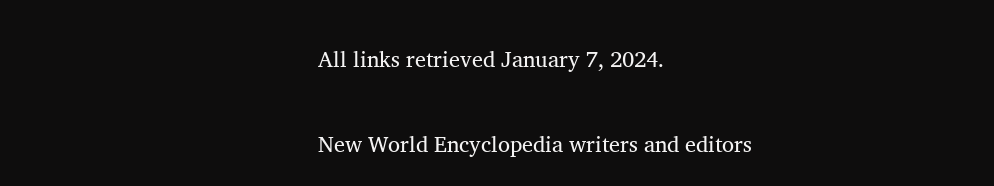All links retrieved January 7, 2024.


New World Encyclopedia writers and editors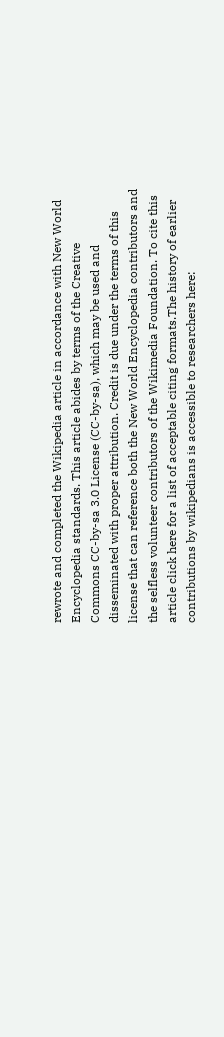rewrote and completed the Wikipedia article in accordance with New World Encyclopedia standards. This article abides by terms of the Creative Commons CC-by-sa 3.0 License (CC-by-sa), which may be used and disseminated with proper attribution. Credit is due under the terms of this license that can reference both the New World Encyclopedia contributors and the selfless volunteer contributors of the Wikimedia Foundation. To cite this article click here for a list of acceptable citing formats.The history of earlier contributions by wikipedians is accessible to researchers here: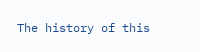The history of this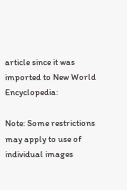article since it was imported to New World Encyclopedia:

Note: Some restrictions may apply to use of individual images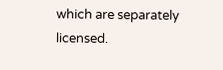which are separately licensed.